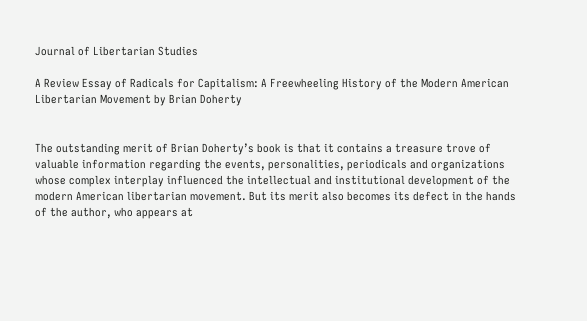Journal of Libertarian Studies

A Review Essay of Radicals for Capitalism: A Freewheeling History of the Modern American Libertarian Movement by Brian Doherty


The outstanding merit of Brian Doherty’s book is that it contains a treasure trove of valuable information regarding the events, personalities, periodicals and organizations whose complex interplay influenced the intellectual and institutional development of the modern American libertarian movement. But its merit also becomes its defect in the hands of the author, who appears at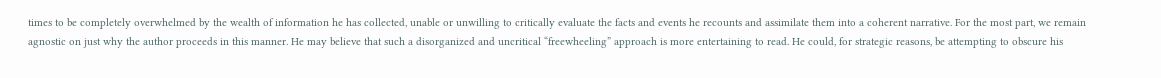times to be completely overwhelmed by the wealth of information he has collected, unable or unwilling to critically evaluate the facts and events he recounts and assimilate them into a coherent narrative. For the most part, we remain agnostic on just why the author proceeds in this manner. He may believe that such a disorganized and uncritical “freewheeling” approach is more entertaining to read. He could, for strategic reasons, be attempting to obscure his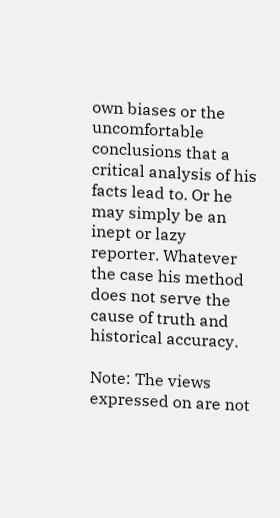own biases or the uncomfortable conclusions that a critical analysis of his facts lead to. Or he may simply be an inept or lazy reporter. Whatever the case his method does not serve the cause of truth and historical accuracy.

Note: The views expressed on are not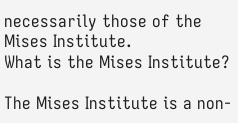necessarily those of the Mises Institute.
What is the Mises Institute?

The Mises Institute is a non-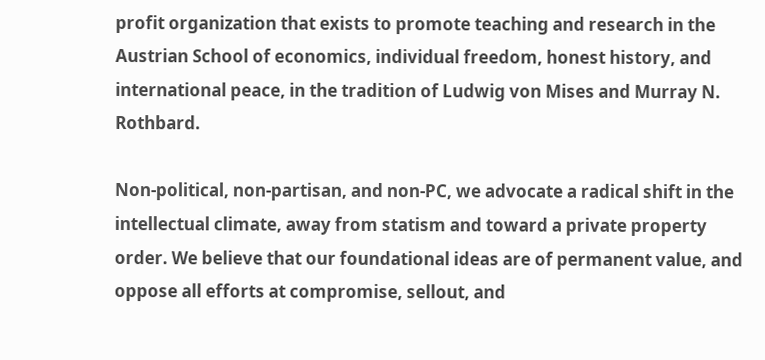profit organization that exists to promote teaching and research in the Austrian School of economics, individual freedom, honest history, and international peace, in the tradition of Ludwig von Mises and Murray N. Rothbard.

Non-political, non-partisan, and non-PC, we advocate a radical shift in the intellectual climate, away from statism and toward a private property order. We believe that our foundational ideas are of permanent value, and oppose all efforts at compromise, sellout, and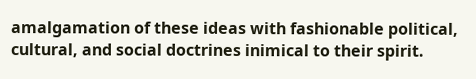amalgamation of these ideas with fashionable political, cultural, and social doctrines inimical to their spirit.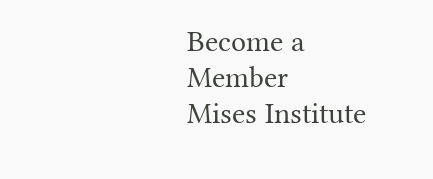Become a Member
Mises Institute